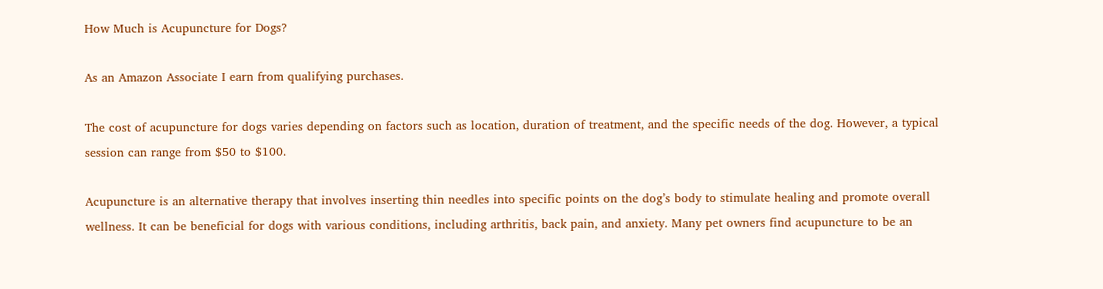How Much is Acupuncture for Dogs?

As an Amazon Associate I earn from qualifying purchases.

The cost of acupuncture for dogs varies depending on factors such as location, duration of treatment, and the specific needs of the dog. However, a typical session can range from $50 to $100.

Acupuncture is an alternative therapy that involves inserting thin needles into specific points on the dog’s body to stimulate healing and promote overall wellness. It can be beneficial for dogs with various conditions, including arthritis, back pain, and anxiety. Many pet owners find acupuncture to be an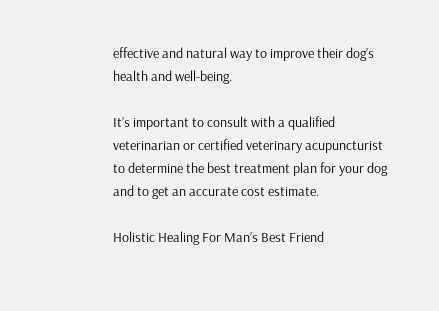effective and natural way to improve their dog’s health and well-being.

It’s important to consult with a qualified veterinarian or certified veterinary acupuncturist to determine the best treatment plan for your dog and to get an accurate cost estimate.

Holistic Healing For Man’s Best Friend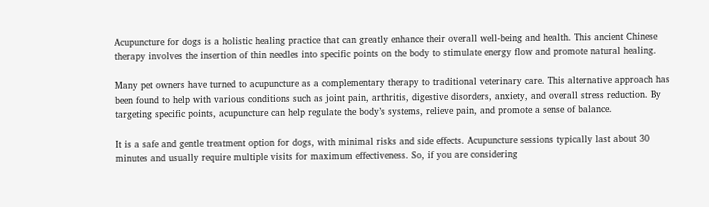Acupuncture for dogs is a holistic healing practice that can greatly enhance their overall well-being and health. This ancient Chinese therapy involves the insertion of thin needles into specific points on the body to stimulate energy flow and promote natural healing.

Many pet owners have turned to acupuncture as a complementary therapy to traditional veterinary care. This alternative approach has been found to help with various conditions such as joint pain, arthritis, digestive disorders, anxiety, and overall stress reduction. By targeting specific points, acupuncture can help regulate the body’s systems, relieve pain, and promote a sense of balance.

It is a safe and gentle treatment option for dogs, with minimal risks and side effects. Acupuncture sessions typically last about 30 minutes and usually require multiple visits for maximum effectiveness. So, if you are considering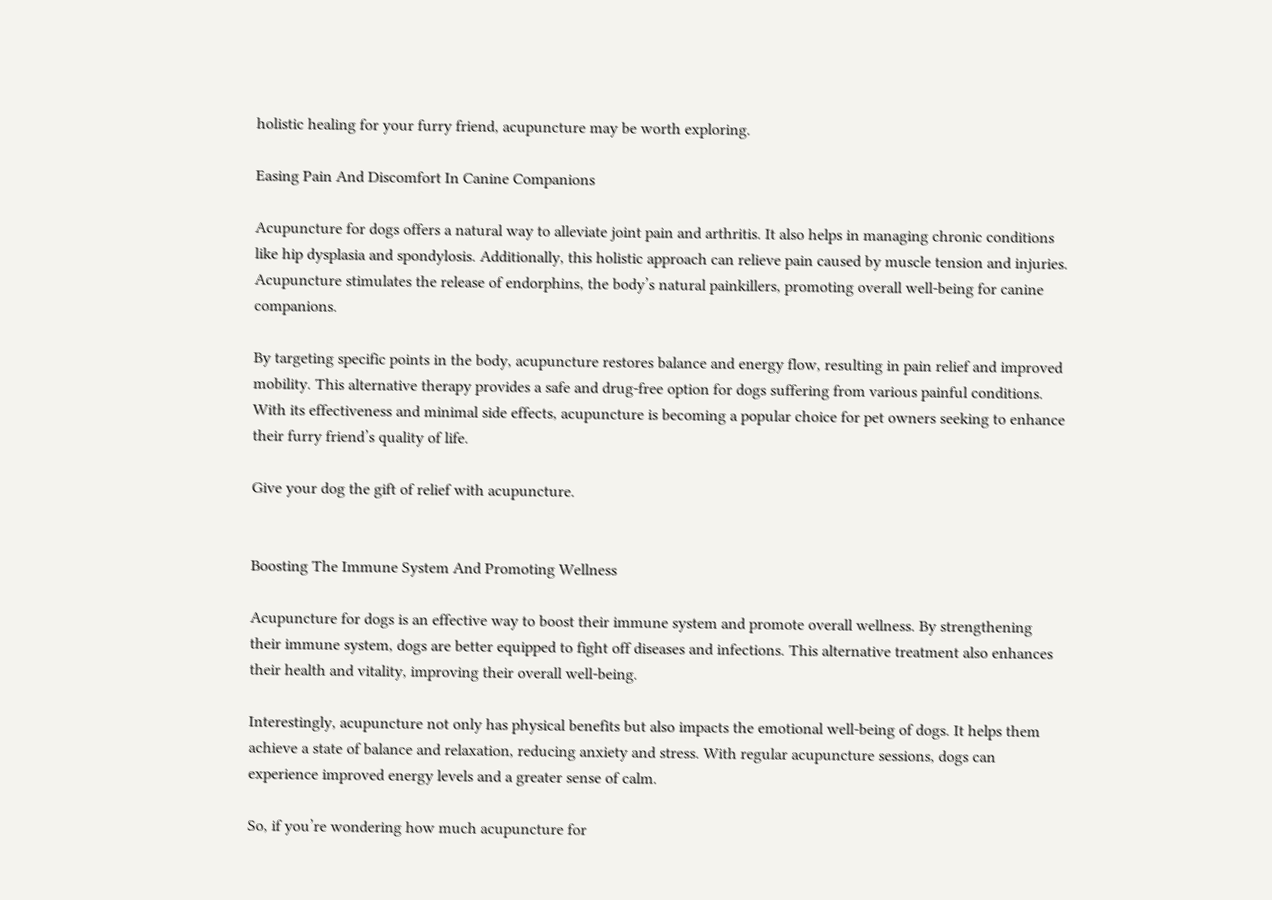holistic healing for your furry friend, acupuncture may be worth exploring.

Easing Pain And Discomfort In Canine Companions

Acupuncture for dogs offers a natural way to alleviate joint pain and arthritis. It also helps in managing chronic conditions like hip dysplasia and spondylosis. Additionally, this holistic approach can relieve pain caused by muscle tension and injuries. Acupuncture stimulates the release of endorphins, the body’s natural painkillers, promoting overall well-being for canine companions.

By targeting specific points in the body, acupuncture restores balance and energy flow, resulting in pain relief and improved mobility. This alternative therapy provides a safe and drug-free option for dogs suffering from various painful conditions. With its effectiveness and minimal side effects, acupuncture is becoming a popular choice for pet owners seeking to enhance their furry friend’s quality of life.

Give your dog the gift of relief with acupuncture.


Boosting The Immune System And Promoting Wellness

Acupuncture for dogs is an effective way to boost their immune system and promote overall wellness. By strengthening their immune system, dogs are better equipped to fight off diseases and infections. This alternative treatment also enhances their health and vitality, improving their overall well-being.

Interestingly, acupuncture not only has physical benefits but also impacts the emotional well-being of dogs. It helps them achieve a state of balance and relaxation, reducing anxiety and stress. With regular acupuncture sessions, dogs can experience improved energy levels and a greater sense of calm.

So, if you’re wondering how much acupuncture for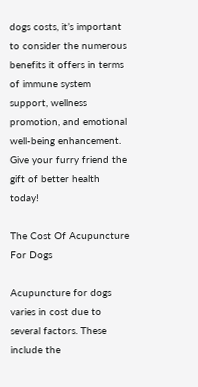dogs costs, it’s important to consider the numerous benefits it offers in terms of immune system support, wellness promotion, and emotional well-being enhancement. Give your furry friend the gift of better health today!

The Cost Of Acupuncture For Dogs

Acupuncture for dogs varies in cost due to several factors. These include the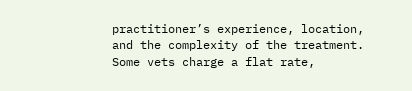practitioner’s experience, location, and the complexity of the treatment. Some vets charge a flat rate,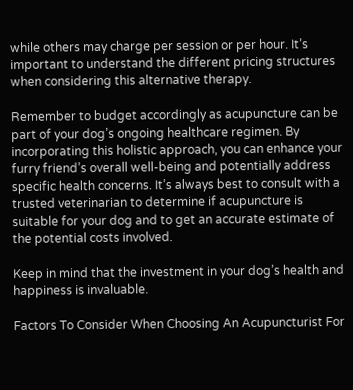while others may charge per session or per hour. It’s important to understand the different pricing structures when considering this alternative therapy.

Remember to budget accordingly as acupuncture can be part of your dog’s ongoing healthcare regimen. By incorporating this holistic approach, you can enhance your furry friend’s overall well-being and potentially address specific health concerns. It’s always best to consult with a trusted veterinarian to determine if acupuncture is suitable for your dog and to get an accurate estimate of the potential costs involved.

Keep in mind that the investment in your dog’s health and happiness is invaluable.

Factors To Consider When Choosing An Acupuncturist For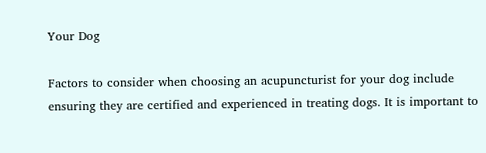Your Dog

Factors to consider when choosing an acupuncturist for your dog include ensuring they are certified and experienced in treating dogs. It is important to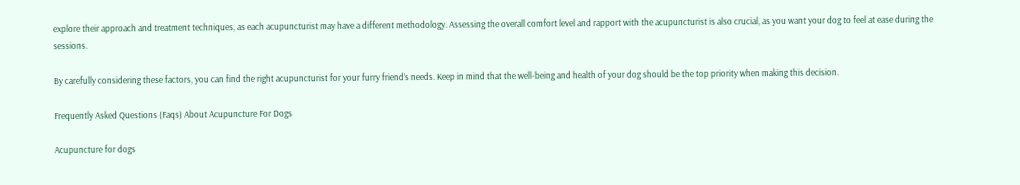explore their approach and treatment techniques, as each acupuncturist may have a different methodology. Assessing the overall comfort level and rapport with the acupuncturist is also crucial, as you want your dog to feel at ease during the sessions.

By carefully considering these factors, you can find the right acupuncturist for your furry friend’s needs. Keep in mind that the well-being and health of your dog should be the top priority when making this decision.

Frequently Asked Questions (Faqs) About Acupuncture For Dogs

Acupuncture for dogs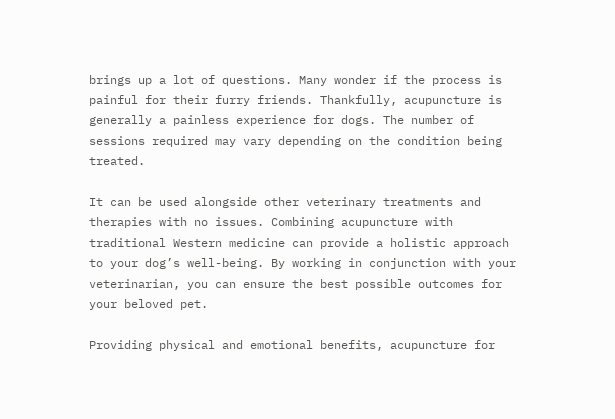brings up a lot of questions. Many wonder if the process is painful for their furry friends. Thankfully, acupuncture is generally a painless experience for dogs. The number of sessions required may vary depending on the condition being treated.

It can be used alongside other veterinary treatments and therapies with no issues. Combining acupuncture with traditional Western medicine can provide a holistic approach to your dog’s well-being. By working in conjunction with your veterinarian, you can ensure the best possible outcomes for your beloved pet.

Providing physical and emotional benefits, acupuncture for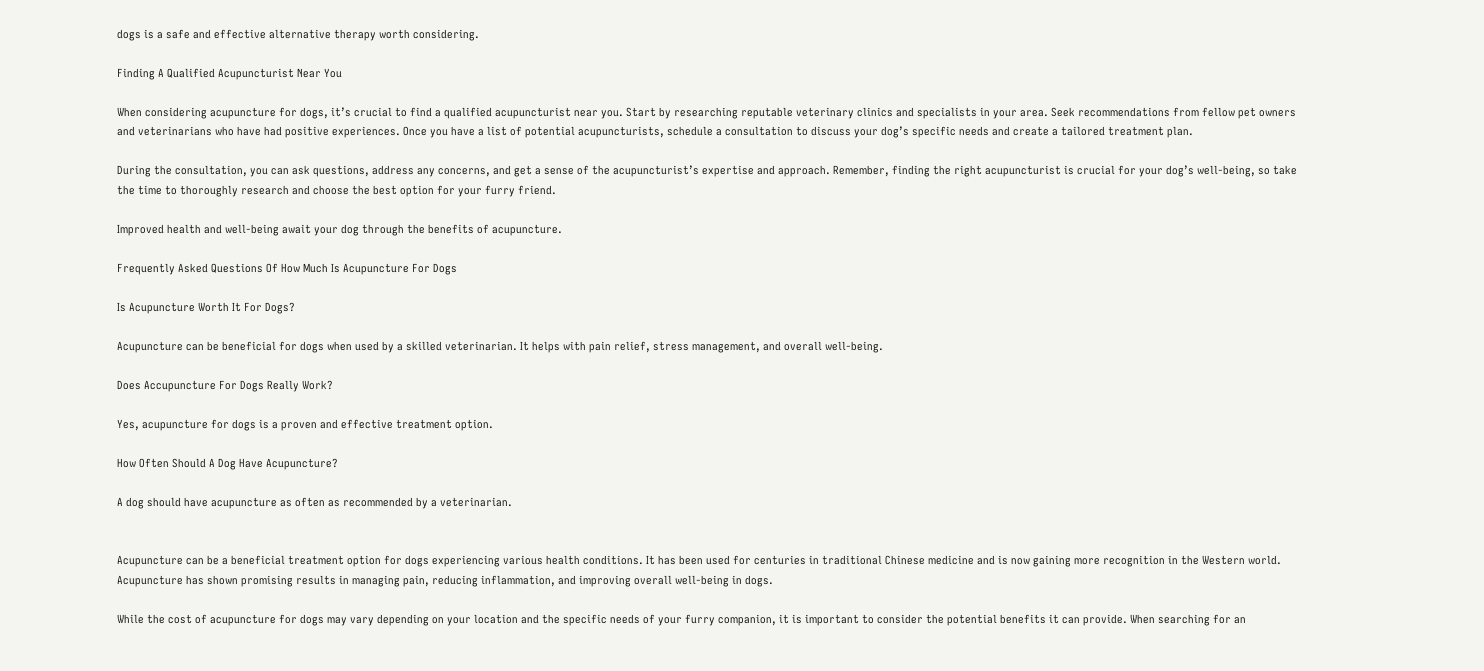dogs is a safe and effective alternative therapy worth considering.

Finding A Qualified Acupuncturist Near You

When considering acupuncture for dogs, it’s crucial to find a qualified acupuncturist near you. Start by researching reputable veterinary clinics and specialists in your area. Seek recommendations from fellow pet owners and veterinarians who have had positive experiences. Once you have a list of potential acupuncturists, schedule a consultation to discuss your dog’s specific needs and create a tailored treatment plan.

During the consultation, you can ask questions, address any concerns, and get a sense of the acupuncturist’s expertise and approach. Remember, finding the right acupuncturist is crucial for your dog’s well-being, so take the time to thoroughly research and choose the best option for your furry friend.

Improved health and well-being await your dog through the benefits of acupuncture.

Frequently Asked Questions Of How Much Is Acupuncture For Dogs

Is Acupuncture Worth It For Dogs?

Acupuncture can be beneficial for dogs when used by a skilled veterinarian. It helps with pain relief, stress management, and overall well-being.

Does Accupuncture For Dogs Really Work?

Yes, acupuncture for dogs is a proven and effective treatment option.

How Often Should A Dog Have Acupuncture?

A dog should have acupuncture as often as recommended by a veterinarian.


Acupuncture can be a beneficial treatment option for dogs experiencing various health conditions. It has been used for centuries in traditional Chinese medicine and is now gaining more recognition in the Western world. Acupuncture has shown promising results in managing pain, reducing inflammation, and improving overall well-being in dogs.

While the cost of acupuncture for dogs may vary depending on your location and the specific needs of your furry companion, it is important to consider the potential benefits it can provide. When searching for an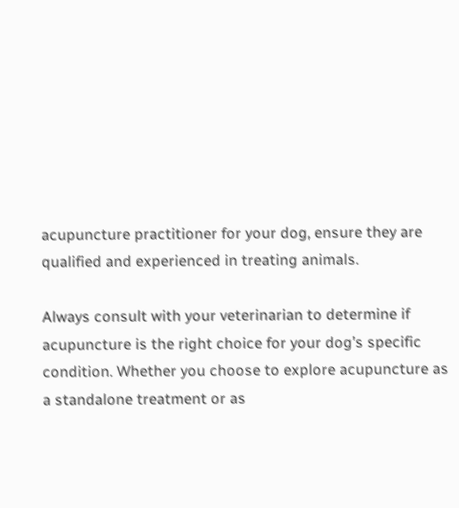acupuncture practitioner for your dog, ensure they are qualified and experienced in treating animals.

Always consult with your veterinarian to determine if acupuncture is the right choice for your dog’s specific condition. Whether you choose to explore acupuncture as a standalone treatment or as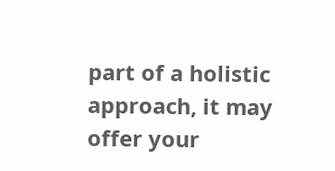part of a holistic approach, it may offer your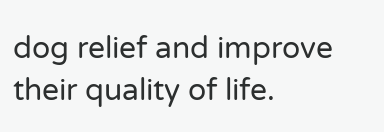dog relief and improve their quality of life.